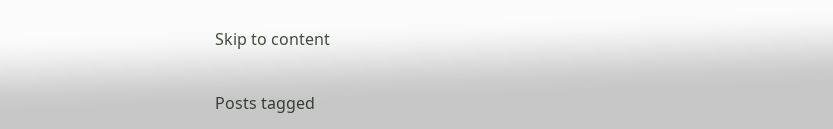Skip to content

Posts tagged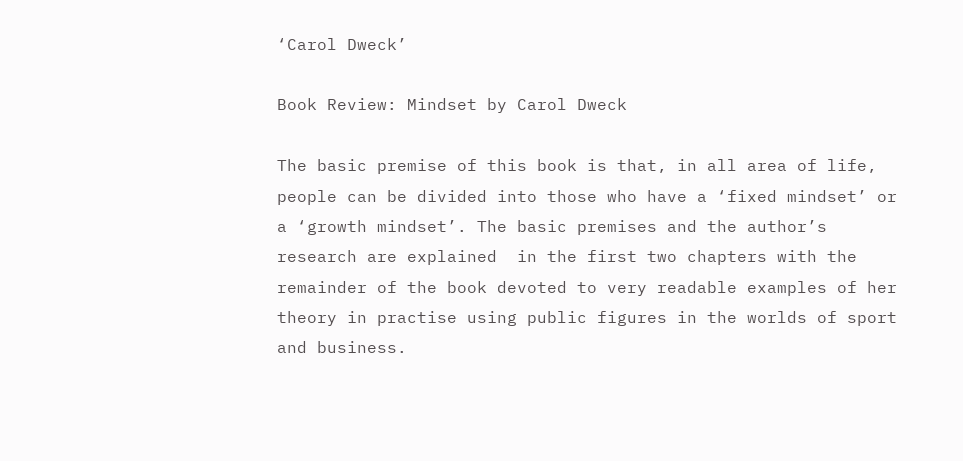‘Carol Dweck’

Book Review: Mindset by Carol Dweck

The basic premise of this book is that, in all area of life, people can be divided into those who have a ‘fixed mindset’ or a ‘growth mindset’. The basic premises and the author’s research are explained  in the first two chapters with the remainder of the book devoted to very readable examples of her theory in practise using public figures in the worlds of sport and business.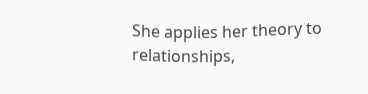She applies her theory to relationships,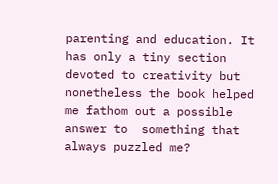parenting and education. It has only a tiny section devoted to creativity but nonetheless the book helped me fathom out a possible answer to  something that always puzzled me?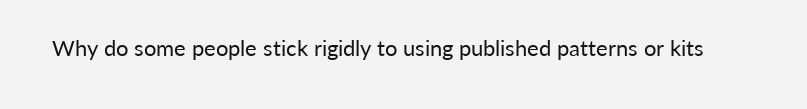Why do some people stick rigidly to using published patterns or kits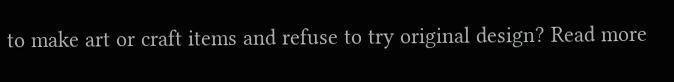to make art or craft items and refuse to try original design? Read more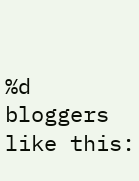%d bloggers like this: